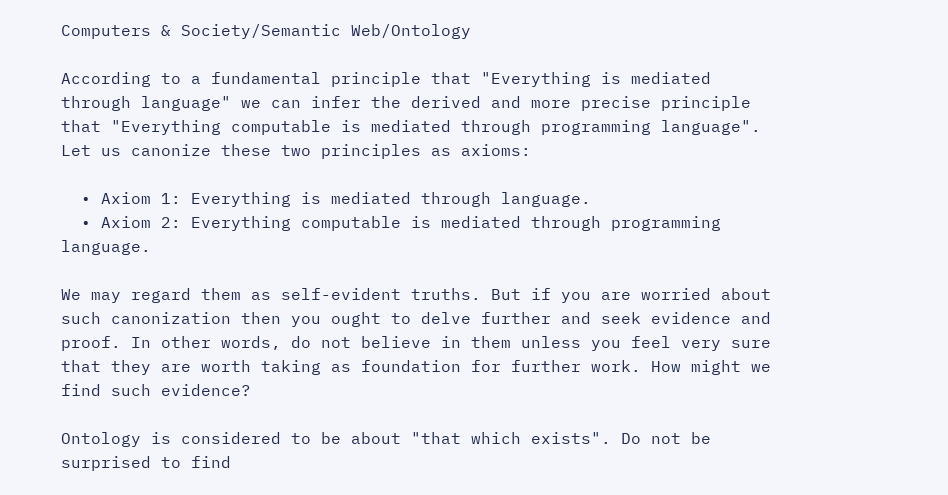Computers & Society/Semantic Web/Ontology

According to a fundamental principle that "Everything is mediated through language" we can infer the derived and more precise principle that "Everything computable is mediated through programming language". Let us canonize these two principles as axioms:

  • Axiom 1: Everything is mediated through language.
  • Axiom 2: Everything computable is mediated through programming language.

We may regard them as self-evident truths. But if you are worried about such canonization then you ought to delve further and seek evidence and proof. In other words, do not believe in them unless you feel very sure that they are worth taking as foundation for further work. How might we find such evidence?

Ontology is considered to be about "that which exists". Do not be surprised to find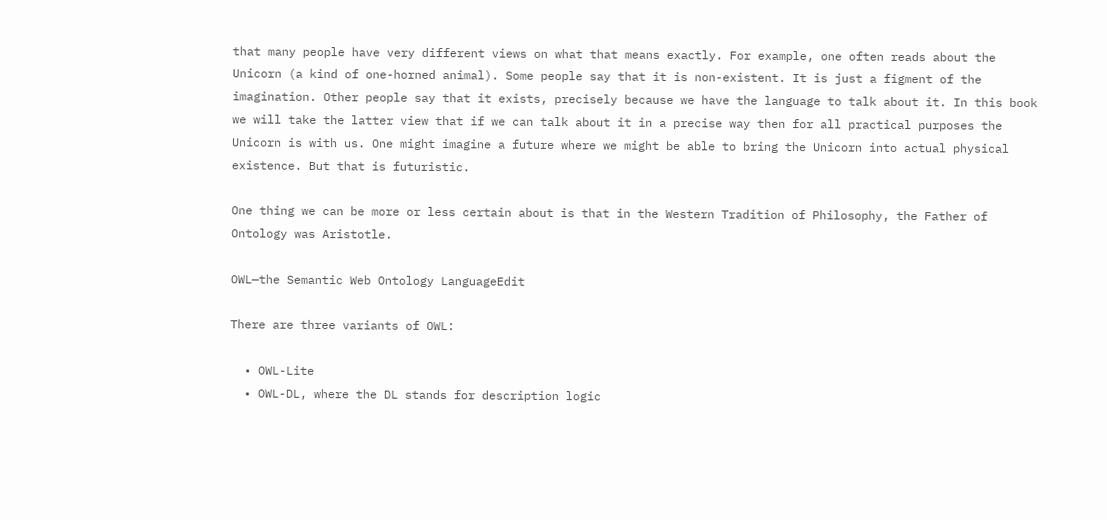that many people have very different views on what that means exactly. For example, one often reads about the Unicorn (a kind of one-horned animal). Some people say that it is non-existent. It is just a figment of the imagination. Other people say that it exists, precisely because we have the language to talk about it. In this book we will take the latter view that if we can talk about it in a precise way then for all practical purposes the Unicorn is with us. One might imagine a future where we might be able to bring the Unicorn into actual physical existence. But that is futuristic.

One thing we can be more or less certain about is that in the Western Tradition of Philosophy, the Father of Ontology was Aristotle.

OWL—the Semantic Web Ontology LanguageEdit

There are three variants of OWL:

  • OWL-Lite
  • OWL-DL, where the DL stands for description logic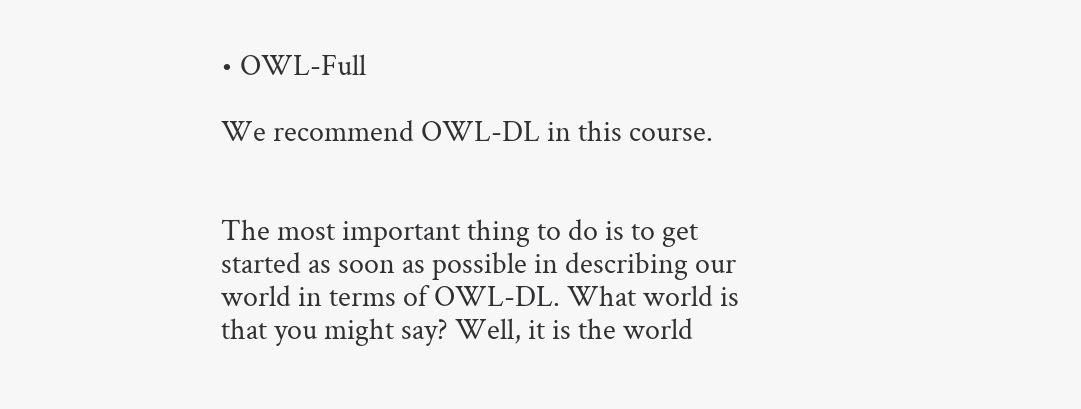• OWL-Full

We recommend OWL-DL in this course.


The most important thing to do is to get started as soon as possible in describing our world in terms of OWL-DL. What world is that you might say? Well, it is the world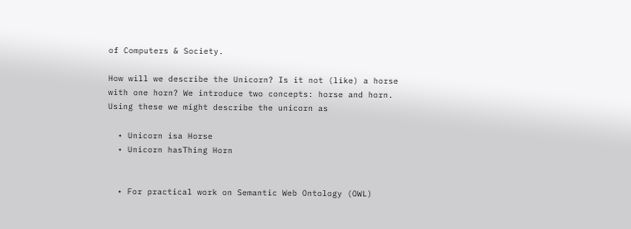of Computers & Society.

How will we describe the Unicorn? Is it not (like) a horse with one horn? We introduce two concepts: horse and horn. Using these we might describe the unicorn as

  • Unicorn isa Horse
  • Unicorn hasThing Horn


  • For practical work on Semantic Web Ontology (OWL)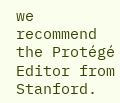we recommend the Protégé Editor from Stanford.